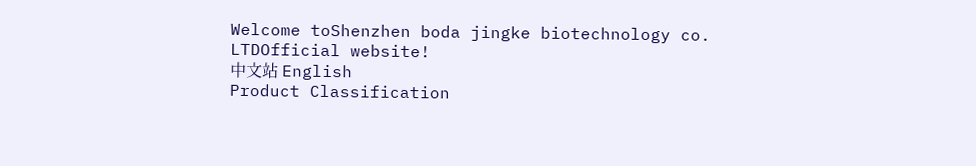Welcome toShenzhen boda jingke biotechnology co. LTDOfficial website!
中文站 English
Product Classification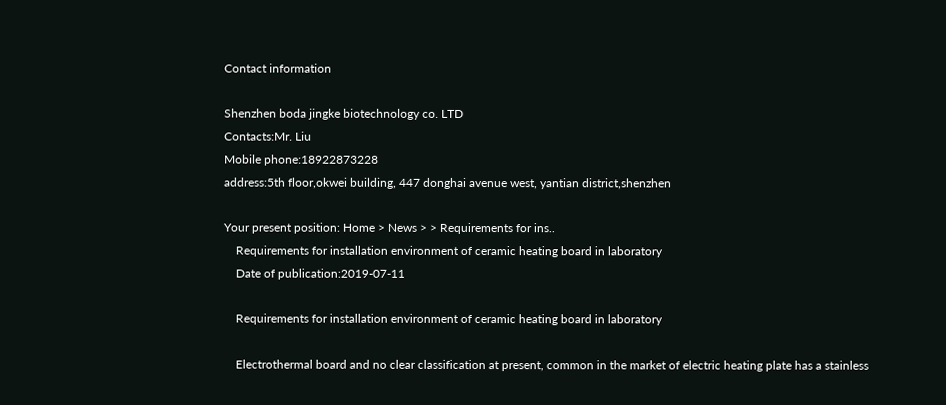Contact information

Shenzhen boda jingke biotechnology co. LTD
Contacts:Mr. Liu
Mobile phone:18922873228
address:5th floor,okwei building, 447 donghai avenue west, yantian district,shenzhen

Your present position: Home > News > > Requirements for ins..
    Requirements for installation environment of ceramic heating board in laboratory
    Date of publication:2019-07-11

    Requirements for installation environment of ceramic heating board in laboratory

    Electrothermal board and no clear classification at present, common in the market of electric heating plate has a stainless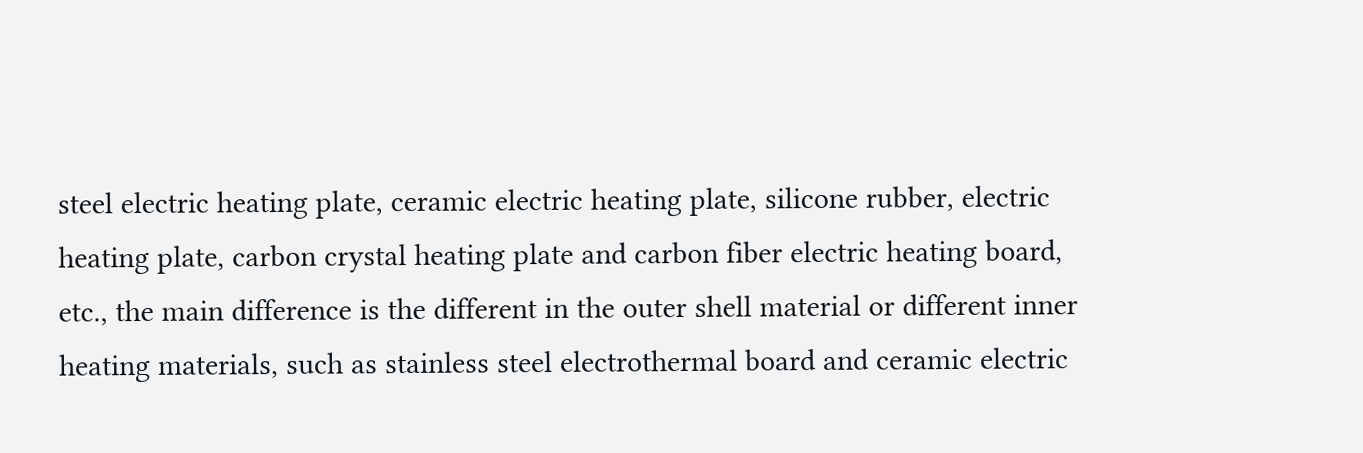steel electric heating plate, ceramic electric heating plate, silicone rubber, electric heating plate, carbon crystal heating plate and carbon fiber electric heating board, etc., the main difference is the different in the outer shell material or different inner heating materials, such as stainless steel electrothermal board and ceramic electric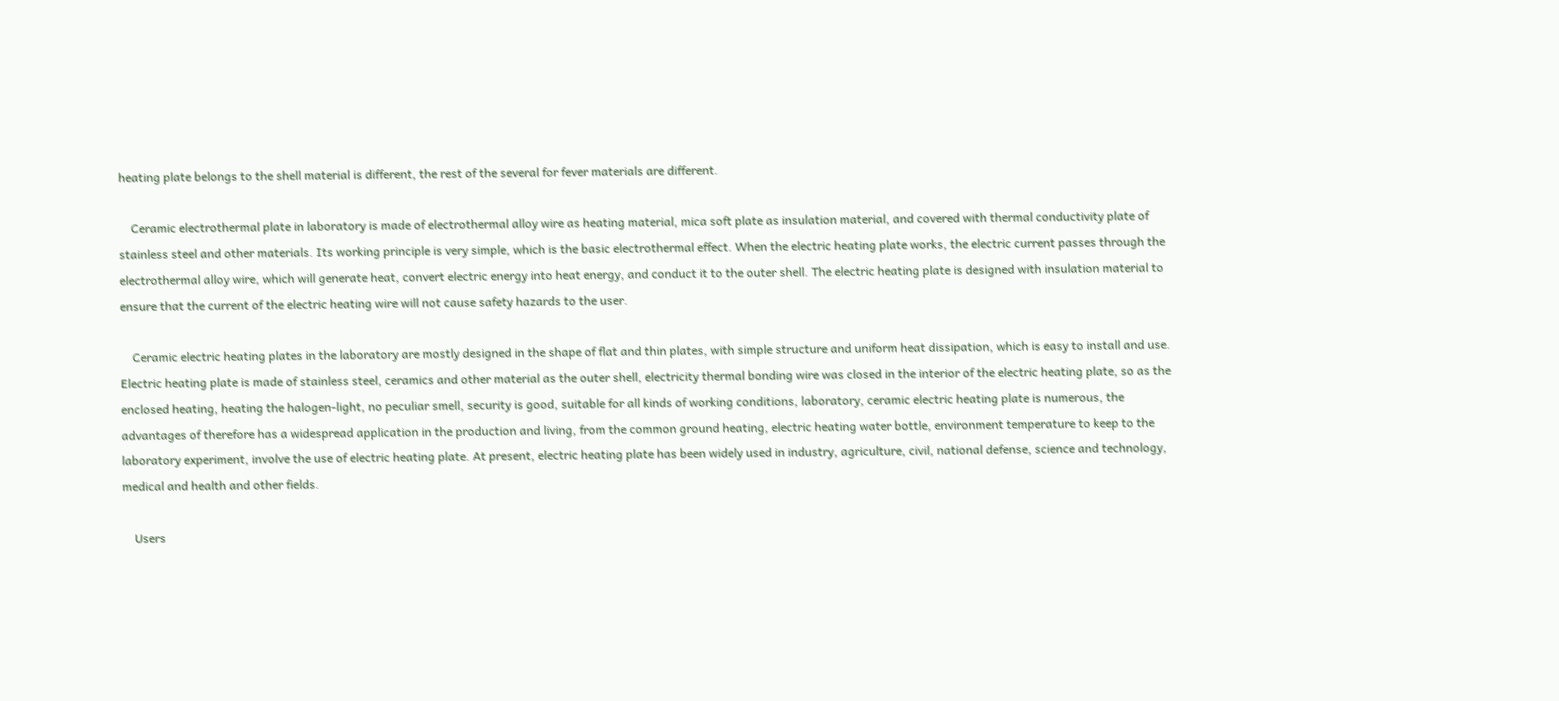heating plate belongs to the shell material is different, the rest of the several for fever materials are different.

    Ceramic electrothermal plate in laboratory is made of electrothermal alloy wire as heating material, mica soft plate as insulation material, and covered with thermal conductivity plate of stainless steel and other materials. Its working principle is very simple, which is the basic electrothermal effect. When the electric heating plate works, the electric current passes through the electrothermal alloy wire, which will generate heat, convert electric energy into heat energy, and conduct it to the outer shell. The electric heating plate is designed with insulation material to ensure that the current of the electric heating wire will not cause safety hazards to the user.

    Ceramic electric heating plates in the laboratory are mostly designed in the shape of flat and thin plates, with simple structure and uniform heat dissipation, which is easy to install and use. Electric heating plate is made of stainless steel, ceramics and other material as the outer shell, electricity thermal bonding wire was closed in the interior of the electric heating plate, so as the enclosed heating, heating the halogen-light, no peculiar smell, security is good, suitable for all kinds of working conditions, laboratory, ceramic electric heating plate is numerous, the advantages of therefore has a widespread application in the production and living, from the common ground heating, electric heating water bottle, environment temperature to keep to the laboratory experiment, involve the use of electric heating plate. At present, electric heating plate has been widely used in industry, agriculture, civil, national defense, science and technology, medical and health and other fields.

    Users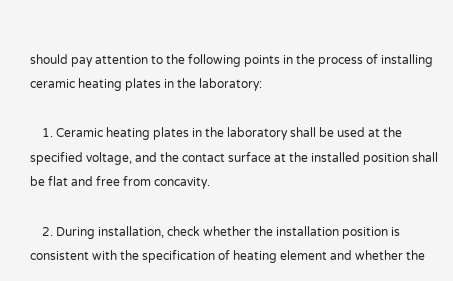should pay attention to the following points in the process of installing ceramic heating plates in the laboratory:

    1. Ceramic heating plates in the laboratory shall be used at the specified voltage, and the contact surface at the installed position shall be flat and free from concavity.

    2. During installation, check whether the installation position is consistent with the specification of heating element and whether the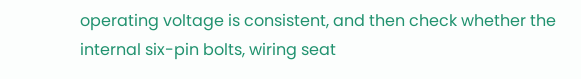operating voltage is consistent, and then check whether the internal six-pin bolts, wiring seat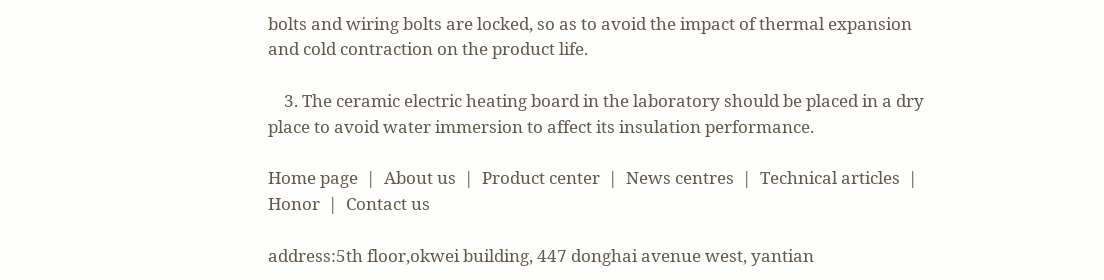bolts and wiring bolts are locked, so as to avoid the impact of thermal expansion and cold contraction on the product life.

    3. The ceramic electric heating board in the laboratory should be placed in a dry place to avoid water immersion to affect its insulation performance.

Home page  |  About us  |  Product center  |  News centres  |  Technical articles  |  Honor  |  Contact us

address:5th floor,okwei building, 447 donghai avenue west, yantian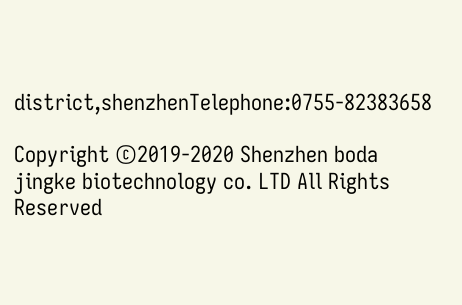district,shenzhenTelephone:0755-82383658

Copyright ©2019-2020 Shenzhen boda jingke biotechnology co. LTD All Rights Reserved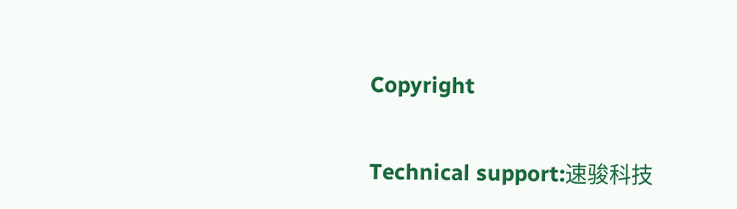Copyright

Technical support:速骏科技